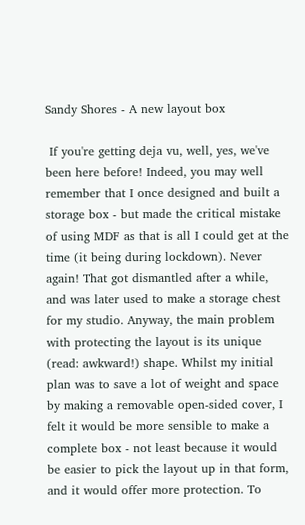Sandy Shores - A new layout box

 If you're getting deja vu, well, yes, we've been here before! Indeed, you may well remember that I once designed and built a storage box - but made the critical mistake of using MDF as that is all I could get at the time (it being during lockdown). Never again! That got dismantled after a while, and was later used to make a storage chest for my studio. Anyway, the main problem with protecting the layout is its unique (read: awkward!) shape. Whilst my initial plan was to save a lot of weight and space by making a removable open-sided cover, I felt it would be more sensible to make a complete box - not least because it would be easier to pick the layout up in that form, and it would offer more protection. To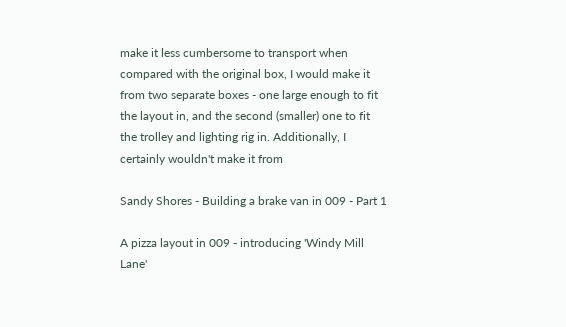make it less cumbersome to transport when compared with the original box, I would make it from two separate boxes - one large enough to fit the layout in, and the second (smaller) one to fit the trolley and lighting rig in. Additionally, I certainly wouldn't make it from

Sandy Shores - Building a brake van in 009 - Part 1

A pizza layout in 009 - introducing 'Windy Mill Lane'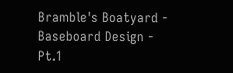Bramble's Boatyard - Baseboard Design - Pt.1